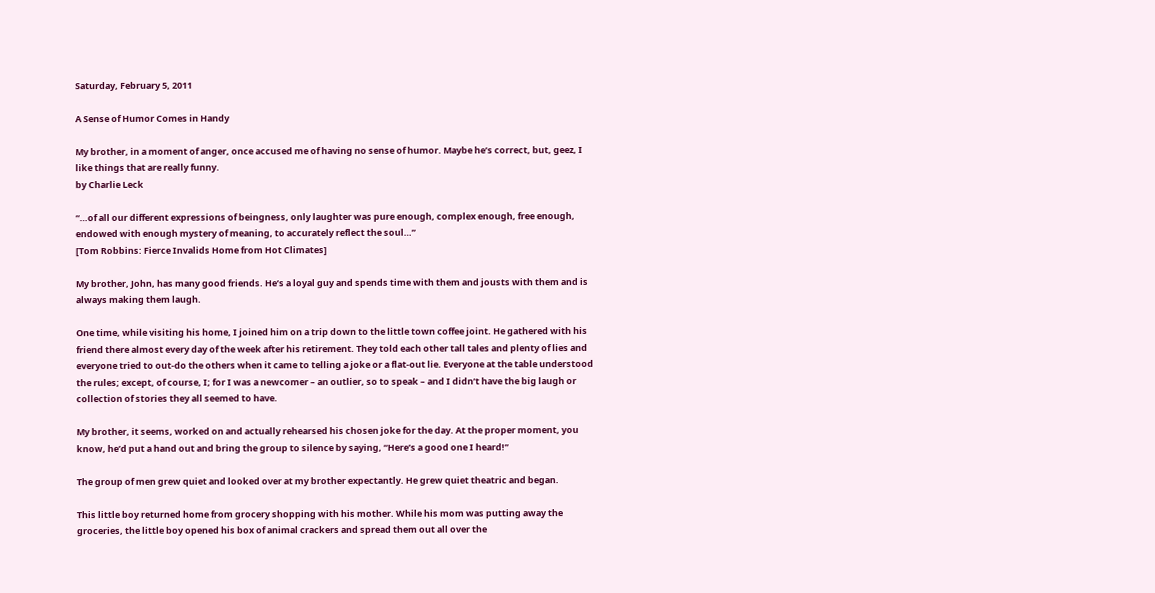Saturday, February 5, 2011

A Sense of Humor Comes in Handy

My brother, in a moment of anger, once accused me of having no sense of humor. Maybe he’s correct, but, geez, I like things that are really funny.
by Charlie Leck

“…of all our different expressions of beingness, only laughter was pure enough, complex enough, free enough, endowed with enough mystery of meaning, to accurately reflect the soul…”
[Tom Robbins: Fierce Invalids Home from Hot Climates]

My brother, John, has many good friends. He’s a loyal guy and spends time with them and jousts with them and is always making them laugh.

One time, while visiting his home, I joined him on a trip down to the little town coffee joint. He gathered with his friend there almost every day of the week after his retirement. They told each other tall tales and plenty of lies and everyone tried to out-do the others when it came to telling a joke or a flat-out lie. Everyone at the table understood the rules; except, of course, I; for I was a newcomer – an outlier, so to speak – and I didn’t have the big laugh or collection of stories they all seemed to have.

My brother, it seems, worked on and actually rehearsed his chosen joke for the day. At the proper moment, you know, he’d put a hand out and bring the group to silence by saying, “Here’s a good one I heard!”

The group of men grew quiet and looked over at my brother expectantly. He grew quiet theatric and began.

This little boy returned home from grocery shopping with his mother. While his mom was putting away the groceries, the little boy opened his box of animal crackers and spread them out all over the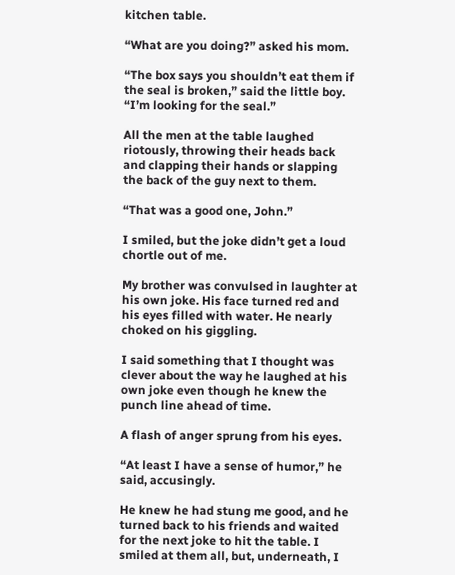kitchen table.

“What are you doing?” asked his mom.

“The box says you shouldn’t eat them if the seal is broken,” said the little boy. “I’m looking for the seal.”

All the men at the table laughed riotously, throwing their heads back and clapping their hands or slapping the back of the guy next to them.

“That was a good one, John.”

I smiled, but the joke didn’t get a loud chortle out of me.

My brother was convulsed in laughter at his own joke. His face turned red and his eyes filled with water. He nearly choked on his giggling.

I said something that I thought was clever about the way he laughed at his own joke even though he knew the punch line ahead of time.

A flash of anger sprung from his eyes.

“At least I have a sense of humor,” he said, accusingly.

He knew he had stung me good, and he turned back to his friends and waited for the next joke to hit the table. I smiled at them all, but, underneath, I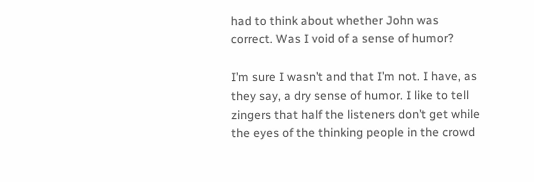had to think about whether John was correct. Was I void of a sense of humor?

I’m sure I wasn’t and that I’m not. I have, as they say, a dry sense of humor. I like to tell zingers that half the listeners don’t get while the eyes of the thinking people in the crowd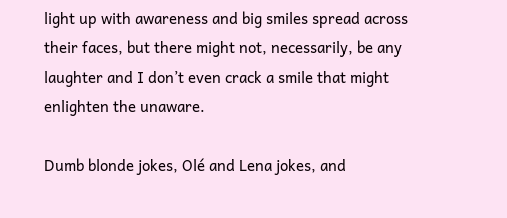light up with awareness and big smiles spread across their faces, but there might not, necessarily, be any laughter and I don’t even crack a smile that might enlighten the unaware.

Dumb blonde jokes, Olé and Lena jokes, and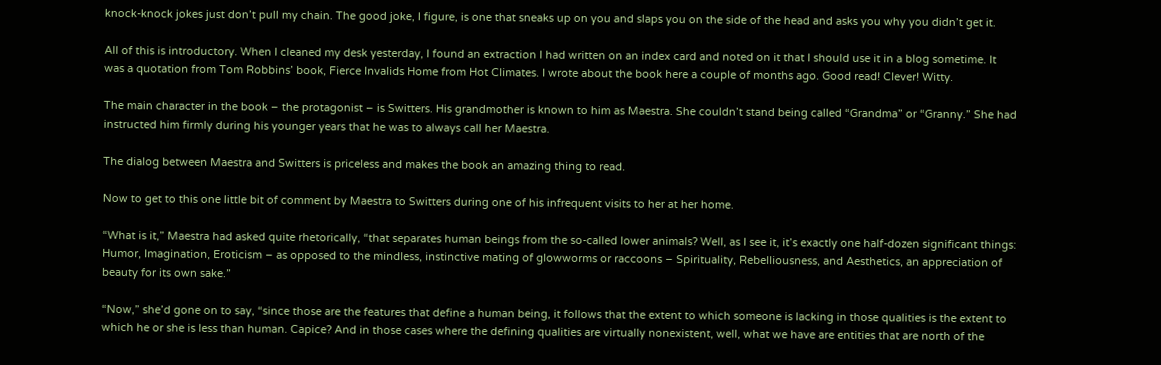knock-knock jokes just don’t pull my chain. The good joke, I figure, is one that sneaks up on you and slaps you on the side of the head and asks you why you didn’t get it.

All of this is introductory. When I cleaned my desk yesterday, I found an extraction I had written on an index card and noted on it that I should use it in a blog sometime. It was a quotation from Tom Robbins’ book, Fierce Invalids Home from Hot Climates. I wrote about the book here a couple of months ago. Good read! Clever! Witty.

The main character in the book – the protagonist – is Switters. His grandmother is known to him as Maestra. She couldn’t stand being called “Grandma” or “Granny.” She had instructed him firmly during his younger years that he was to always call her Maestra.

The dialog between Maestra and Switters is priceless and makes the book an amazing thing to read.

Now to get to this one little bit of comment by Maestra to Switters during one of his infrequent visits to her at her home.

“What is it,” Maestra had asked quite rhetorically, “that separates human beings from the so-called lower animals? Well, as I see it, it’s exactly one half-dozen significant things: Humor, Imagination, Eroticism – as opposed to the mindless, instinctive mating of glowworms or raccoons – Spirituality, Rebelliousness, and Aesthetics, an appreciation of beauty for its own sake.”

“Now,” she’d gone on to say, “since those are the features that define a human being, it follows that the extent to which someone is lacking in those qualities is the extent to which he or she is less than human. Capice? And in those cases where the defining qualities are virtually nonexistent, well, what we have are entities that are north of the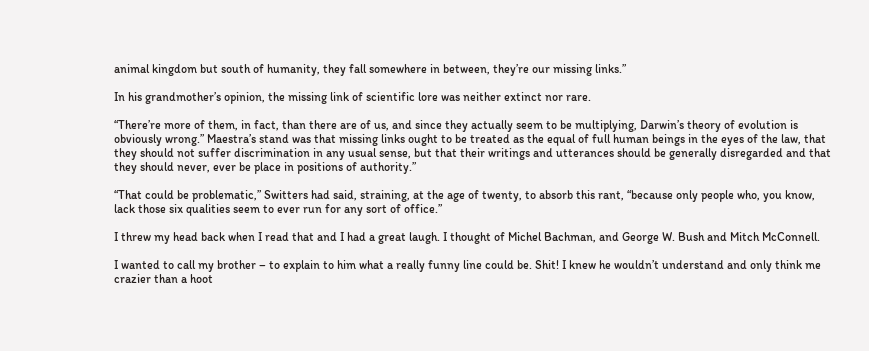animal kingdom but south of humanity, they fall somewhere in between, they’re our missing links.”

In his grandmother’s opinion, the missing link of scientific lore was neither extinct nor rare.

“There’re more of them, in fact, than there are of us, and since they actually seem to be multiplying, Darwin’s theory of evolution is obviously wrong.” Maestra’s stand was that missing links ought to be treated as the equal of full human beings in the eyes of the law, that they should not suffer discrimination in any usual sense, but that their writings and utterances should be generally disregarded and that they should never, ever be place in positions of authority.”

“That could be problematic,” Switters had said, straining, at the age of twenty, to absorb this rant, “because only people who, you know, lack those six qualities seem to ever run for any sort of office.”

I threw my head back when I read that and I had a great laugh. I thought of Michel Bachman, and George W. Bush and Mitch McConnell.

I wanted to call my brother – to explain to him what a really funny line could be. Shit! I knew he wouldn’t understand and only think me crazier than a hoot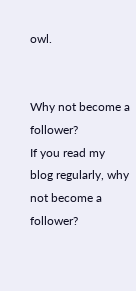owl.


Why not become a follower?
If you read my blog regularly, why not become a follower?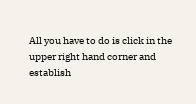All you have to do is click in the upper right hand corner and establish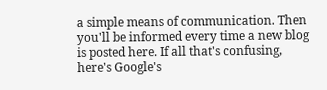a simple means of communication. Then you'll be informed every time a new blog is posted here. If all that's confusing, here's Google's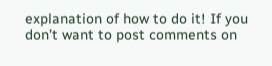explanation of how to do it! If you don’t want to post comments on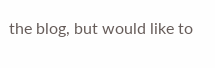the blog, but would like to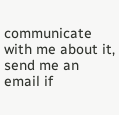communicate with me about it, send me an email if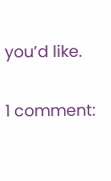you’d like.

1 comment: